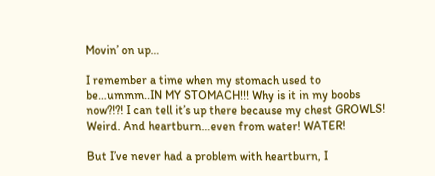Movin’ on up…

I remember a time when my stomach used to be…ummm..IN MY STOMACH!!! Why is it in my boobs now?!?! I can tell it’s up there because my chest GROWLS! Weird. And heartburn…even from water! WATER!

But I’ve never had a problem with heartburn, I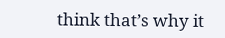think that’s why it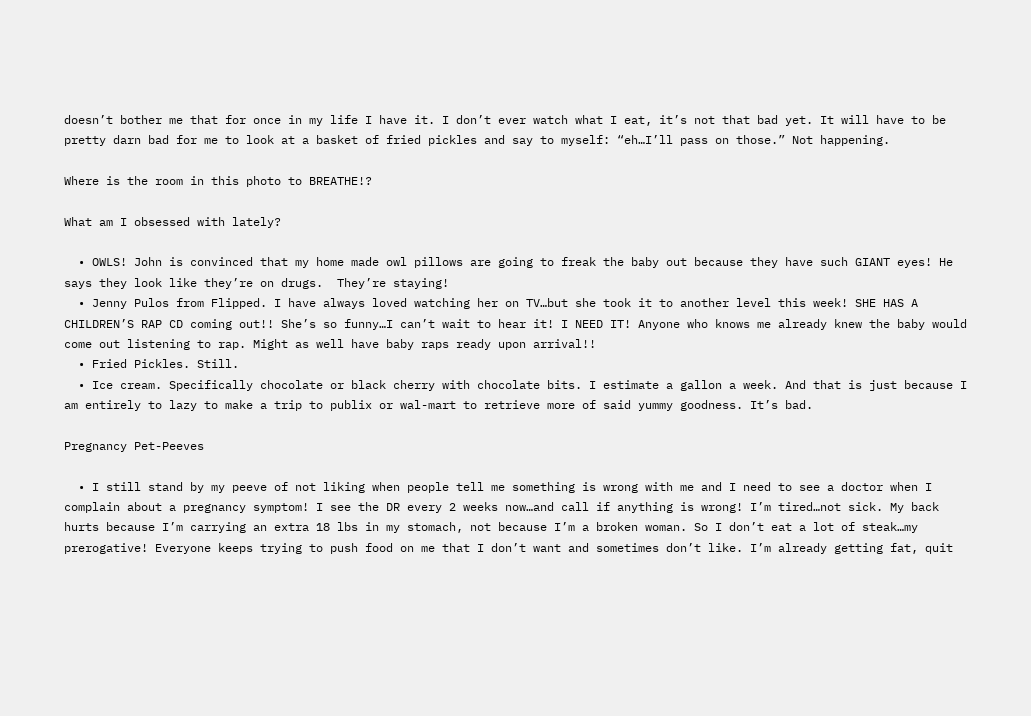doesn’t bother me that for once in my life I have it. I don’t ever watch what I eat, it’s not that bad yet. It will have to be pretty darn bad for me to look at a basket of fried pickles and say to myself: “eh…I’ll pass on those.” Not happening.

Where is the room in this photo to BREATHE!?

What am I obsessed with lately?

  • OWLS! John is convinced that my home made owl pillows are going to freak the baby out because they have such GIANT eyes! He says they look like they’re on drugs.  They’re staying!
  • Jenny Pulos from Flipped. I have always loved watching her on TV…but she took it to another level this week! SHE HAS A CHILDREN’S RAP CD coming out!! She’s so funny…I can’t wait to hear it! I NEED IT! Anyone who knows me already knew the baby would come out listening to rap. Might as well have baby raps ready upon arrival!!
  • Fried Pickles. Still.
  • Ice cream. Specifically chocolate or black cherry with chocolate bits. I estimate a gallon a week. And that is just because I am entirely to lazy to make a trip to publix or wal-mart to retrieve more of said yummy goodness. It’s bad.

Pregnancy Pet-Peeves

  • I still stand by my peeve of not liking when people tell me something is wrong with me and I need to see a doctor when I complain about a pregnancy symptom! I see the DR every 2 weeks now…and call if anything is wrong! I’m tired…not sick. My back hurts because I’m carrying an extra 18 lbs in my stomach, not because I’m a broken woman. So I don’t eat a lot of steak…my prerogative! Everyone keeps trying to push food on me that I don’t want and sometimes don’t like. I’m already getting fat, quit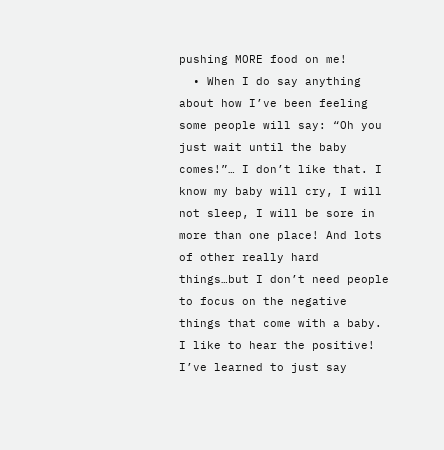pushing MORE food on me!
  • When I do say anything about how I’ve been feeling some people will say: “Oh you just wait until the baby comes!”… I don’t like that. I know my baby will cry, I will not sleep, I will be sore in more than one place! And lots of other really hard things…but I don’t need people to focus on the negative things that come with a baby. I like to hear the positive! I’ve learned to just say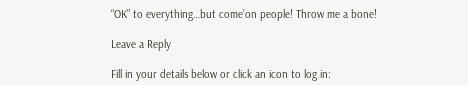“OK” to everything…but come’on people! Throw me a bone!

Leave a Reply

Fill in your details below or click an icon to log in: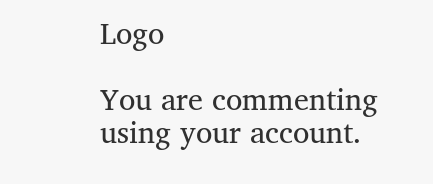Logo

You are commenting using your account.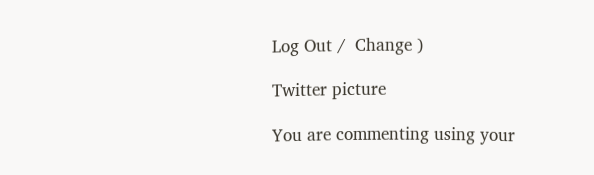Log Out /  Change )

Twitter picture

You are commenting using your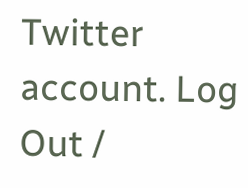Twitter account. Log Out /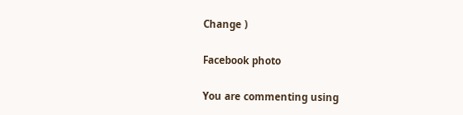Change )

Facebook photo

You are commenting using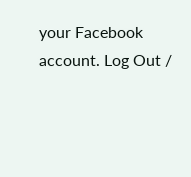your Facebook account. Log Out /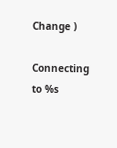Change )

Connecting to %s